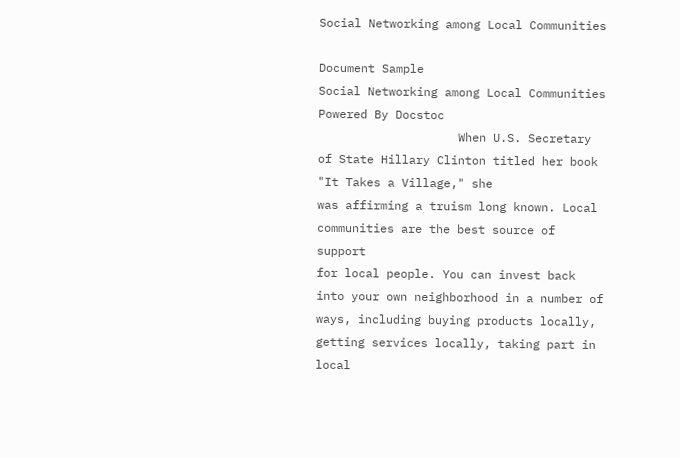Social Networking among Local Communities

Document Sample
Social Networking among Local Communities Powered By Docstoc
                    When U.S. Secretary of State Hillary Clinton titled her book "It Takes a Village," she
was affirming a truism long known. Local communities are the best source of support
for local people. You can invest back into your own neighborhood in a number of
ways, including buying products locally, getting services locally, taking part in local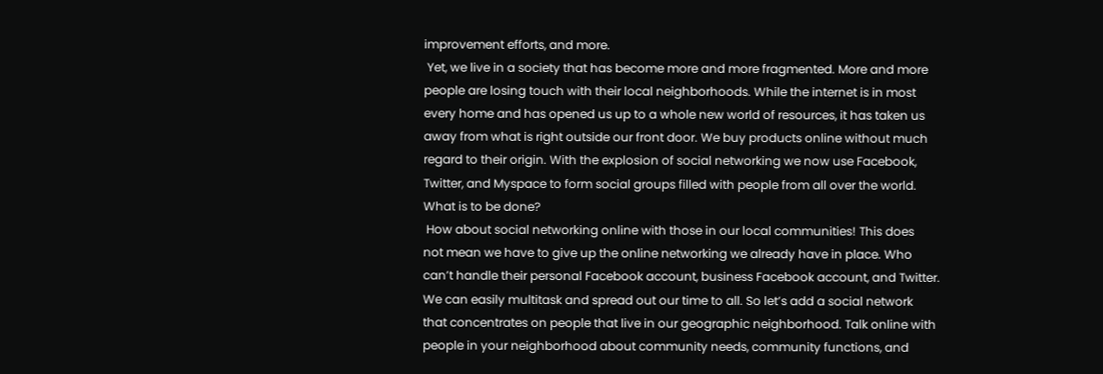improvement efforts, and more.
 Yet, we live in a society that has become more and more fragmented. More and more
people are losing touch with their local neighborhoods. While the internet is in most
every home and has opened us up to a whole new world of resources, it has taken us
away from what is right outside our front door. We buy products online without much
regard to their origin. With the explosion of social networking we now use Facebook,
Twitter, and Myspace to form social groups filled with people from all over the world.
What is to be done?
 How about social networking online with those in our local communities! This does
not mean we have to give up the online networking we already have in place. Who
can’t handle their personal Facebook account, business Facebook account, and Twitter.
We can easily multitask and spread out our time to all. So let’s add a social network
that concentrates on people that live in our geographic neighborhood. Talk online with
people in your neighborhood about community needs, community functions, and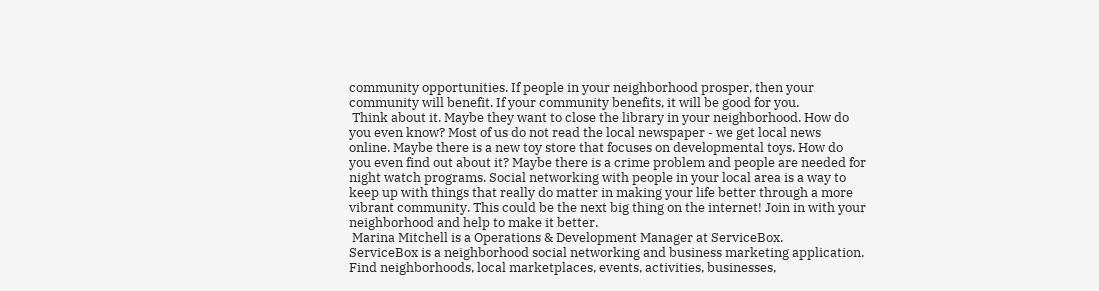community opportunities. If people in your neighborhood prosper, then your
community will benefit. If your community benefits, it will be good for you.
 Think about it. Maybe they want to close the library in your neighborhood. How do
you even know? Most of us do not read the local newspaper - we get local news
online. Maybe there is a new toy store that focuses on developmental toys. How do
you even find out about it? Maybe there is a crime problem and people are needed for
night watch programs. Social networking with people in your local area is a way to
keep up with things that really do matter in making your life better through a more
vibrant community. This could be the next big thing on the internet! Join in with your
neighborhood and help to make it better.
 Marina Mitchell is a Operations & Development Manager at ServiceBox.
ServiceBox is a neighborhood social networking and business marketing application.
Find neighborhoods, local marketplaces, events, activities, businesses,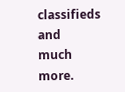classifieds and
much more.